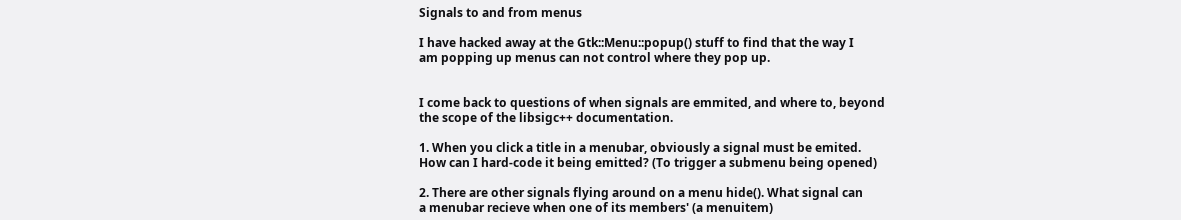Signals to and from menus

I have hacked away at the Gtk::Menu::popup() stuff to find that the way I
am popping up menus can not control where they pop up.


I come back to questions of when signals are emmited, and where to, beyond
the scope of the libsigc++ documentation.

1. When you click a title in a menubar, obviously a signal must be emited.
How can I hard-code it being emitted? (To trigger a submenu being opened)

2. There are other signals flying around on a menu hide(). What signal can
a menubar recieve when one of its members' (a menuitem)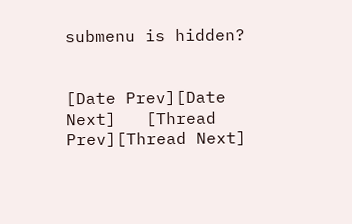submenu is hidden?


[Date Prev][Date Next]   [Thread Prev][Thread Next]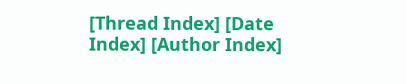[Thread Index] [Date Index] [Author Index]